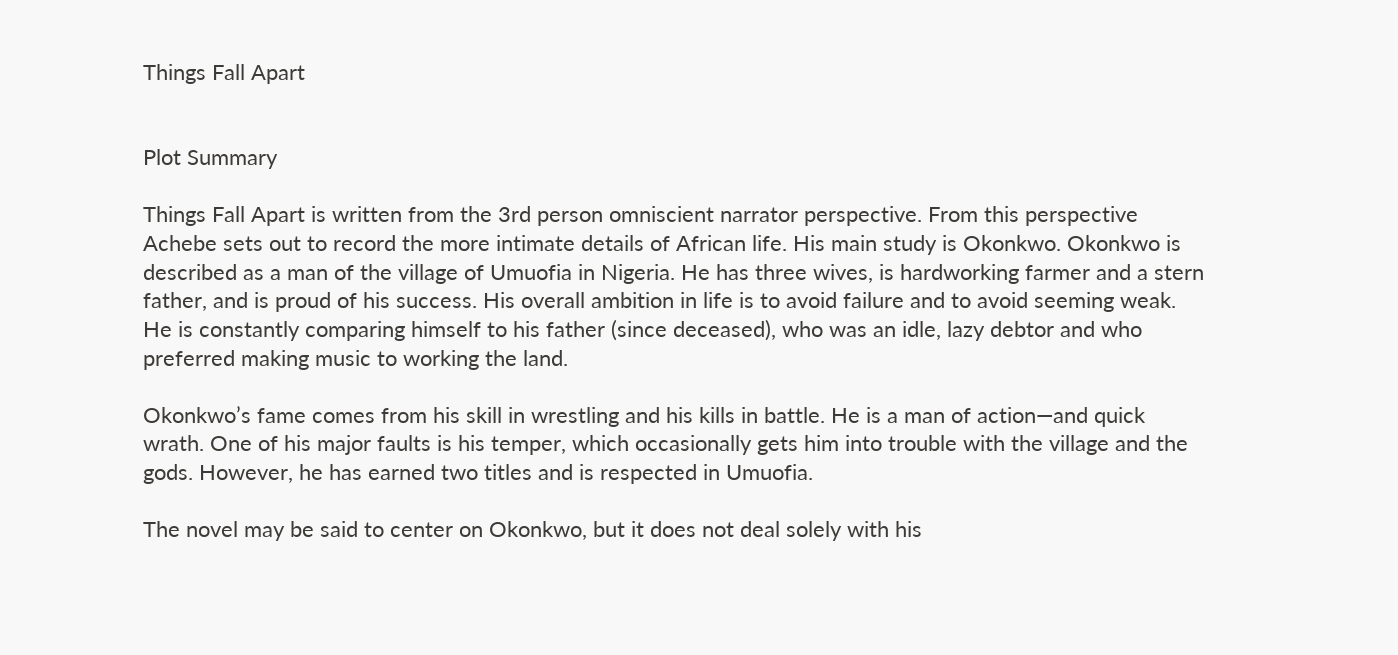Things Fall Apart


Plot Summary

Things Fall Apart is written from the 3rd person omniscient narrator perspective. From this perspective Achebe sets out to record the more intimate details of African life. His main study is Okonkwo. Okonkwo is described as a man of the village of Umuofia in Nigeria. He has three wives, is hardworking farmer and a stern father, and is proud of his success. His overall ambition in life is to avoid failure and to avoid seeming weak. He is constantly comparing himself to his father (since deceased), who was an idle, lazy debtor and who preferred making music to working the land.

Okonkwo’s fame comes from his skill in wrestling and his kills in battle. He is a man of action—and quick wrath. One of his major faults is his temper, which occasionally gets him into trouble with the village and the gods. However, he has earned two titles and is respected in Umuofia.

The novel may be said to center on Okonkwo, but it does not deal solely with his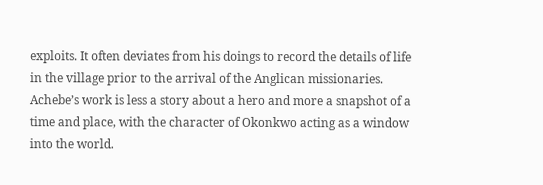exploits. It often deviates from his doings to record the details of life in the village prior to the arrival of the Anglican missionaries. Achebe’s work is less a story about a hero and more a snapshot of a time and place, with the character of Okonkwo acting as a window into the world.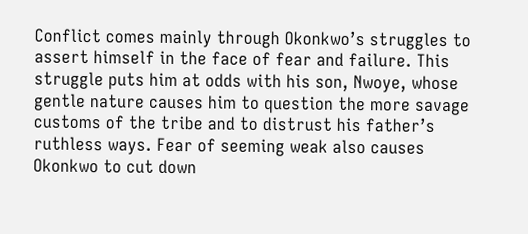Conflict comes mainly through Okonkwo’s struggles to assert himself in the face of fear and failure. This struggle puts him at odds with his son, Nwoye, whose gentle nature causes him to question the more savage customs of the tribe and to distrust his father’s ruthless ways. Fear of seeming weak also causes Okonkwo to cut down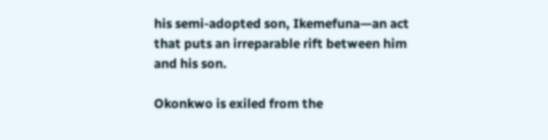his semi-adopted son, Ikemefuna—an act that puts an irreparable rift between him and his son.

Okonkwo is exiled from the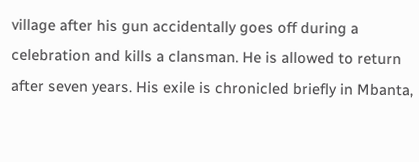village after his gun accidentally goes off during a celebration and kills a clansman. He is allowed to return after seven years. His exile is chronicled briefly in Mbanta,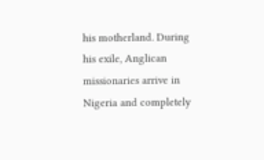his motherland. During his exile, Anglican missionaries arrive in Nigeria and completely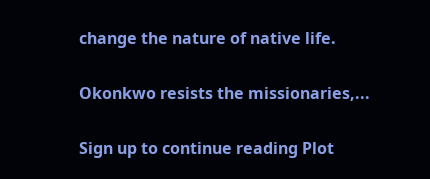change the nature of native life.

Okonkwo resists the missionaries,...

Sign up to continue reading Plot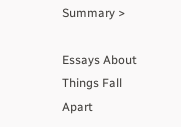Summary >

Essays About Things Fall Apart